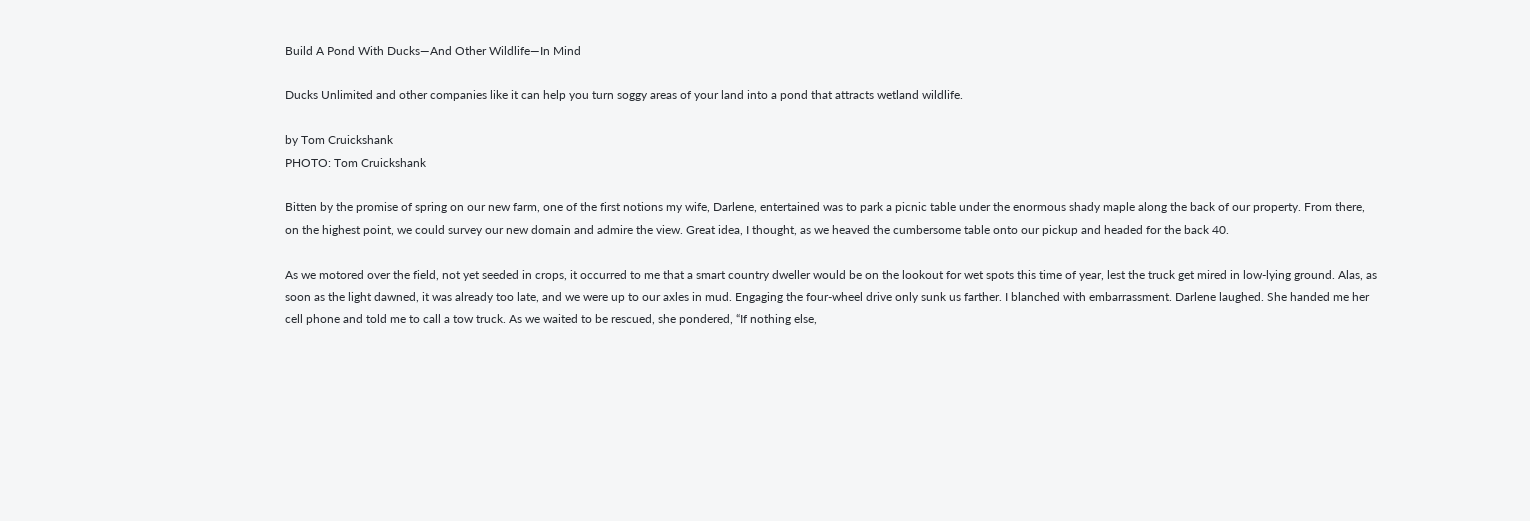Build A Pond With Ducks—And Other Wildlife—In Mind

Ducks Unlimited and other companies like it can help you turn soggy areas of your land into a pond that attracts wetland wildlife.

by Tom Cruickshank
PHOTO: Tom Cruickshank

Bitten by the promise of spring on our new farm, one of the first notions my wife, Darlene, entertained was to park a picnic table under the enormous shady maple along the back of our property. From there, on the highest point, we could survey our new domain and admire the view. Great idea, I thought, as we heaved the cumbersome table onto our pickup and headed for the back 40.

As we motored over the field, not yet seeded in crops, it occurred to me that a smart country dweller would be on the lookout for wet spots this time of year, lest the truck get mired in low-lying ground. Alas, as soon as the light dawned, it was already too late, and we were up to our axles in mud. Engaging the four-wheel drive only sunk us farther. I blanched with embarrassment. Darlene laughed. She handed me her cell phone and told me to call a tow truck. As we waited to be rescued, she pondered, “If nothing else,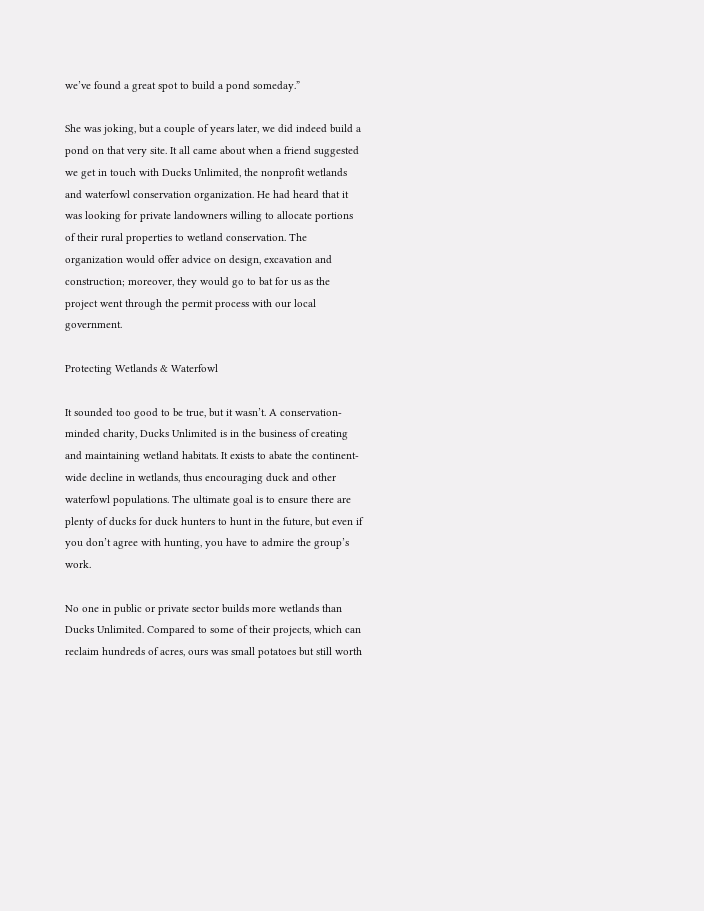we’ve found a great spot to build a pond someday.”

She was joking, but a couple of years later, we did indeed build a pond on that very site. It all came about when a friend suggested we get in touch with Ducks Unlimited, the nonprofit wetlands and waterfowl conservation organization. He had heard that it was looking for private landowners willing to allocate portions of their rural properties to wetland conservation. The organization would offer advice on design, excavation and construction; moreover, they would go to bat for us as the project went through the permit process with our local government.

Protecting Wetlands & Waterfowl

It sounded too good to be true, but it wasn’t. A conservation-minded charity, Ducks Unlimited is in the business of creating and maintaining wetland habitats. It exists to abate the continent-wide decline in wetlands, thus encouraging duck and other waterfowl populations. The ultimate goal is to ensure there are plenty of ducks for duck hunters to hunt in the future, but even if you don’t agree with hunting, you have to admire the group’s work.

No one in public or private sector builds more wetlands than Ducks Unlimited. Compared to some of their projects, which can reclaim hundreds of acres, ours was small potatoes but still worth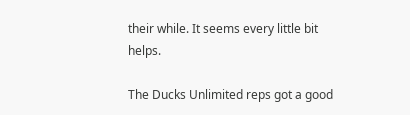their while. It seems every little bit helps.

The Ducks Unlimited reps got a good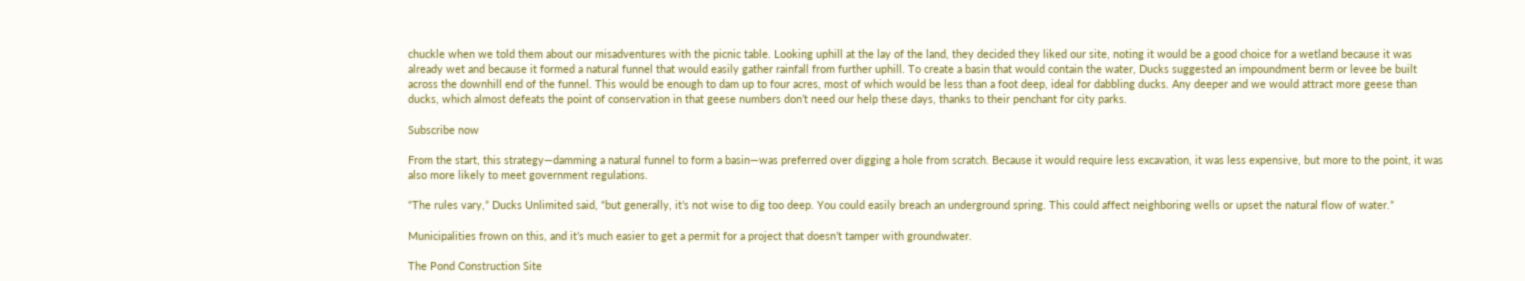chuckle when we told them about our misadventures with the picnic table. Looking uphill at the lay of the land, they decided they liked our site, noting it would be a good choice for a wetland because it was already wet and because it formed a natural funnel that would easily gather rainfall from further uphill. To create a basin that would contain the water, Ducks suggested an impoundment berm or levee be built across the downhill end of the funnel. This would be enough to dam up to four acres, most of which would be less than a foot deep, ideal for dabbling ducks. Any deeper and we would attract more geese than ducks, which almost defeats the point of conservation in that geese numbers don’t need our help these days, thanks to their penchant for city parks.

Subscribe now

From the start, this strategy—damming a natural funnel to form a basin—was preferred over digging a hole from scratch. Because it would require less excavation, it was less expensive, but more to the point, it was also more likely to meet government regulations.

“The rules vary,” Ducks Unlimited said, “but generally, it’s not wise to dig too deep. You could easily breach an underground spring. This could affect neighboring wells or upset the natural flow of water.”

Municipalities frown on this, and it’s much easier to get a permit for a project that doesn’t tamper with groundwater.

The Pond Construction Site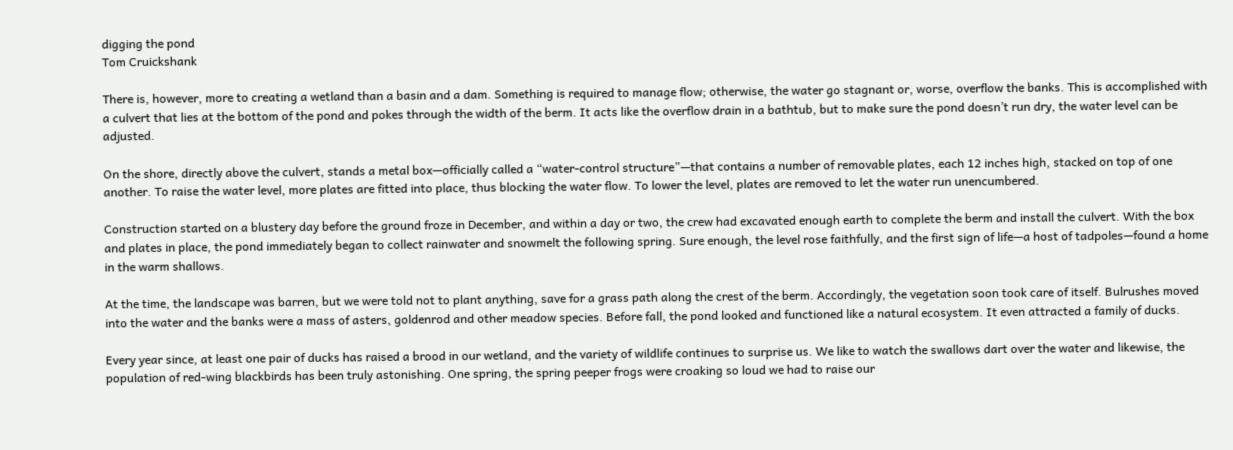digging the pond
Tom Cruickshank

There is, however, more to creating a wetland than a basin and a dam. Something is required to manage flow; otherwise, the water go stagnant or, worse, overflow the banks. This is accomplished with a culvert that lies at the bottom of the pond and pokes through the width of the berm. It acts like the overflow drain in a bathtub, but to make sure the pond doesn’t run dry, the water level can be adjusted.

On the shore, directly above the culvert, stands a metal box—officially called a “water-control structure”—that contains a number of removable plates, each 12 inches high, stacked on top of one another. To raise the water level, more plates are fitted into place, thus blocking the water flow. To lower the level, plates are removed to let the water run unencumbered.

Construction started on a blustery day before the ground froze in December, and within a day or two, the crew had excavated enough earth to complete the berm and install the culvert. With the box and plates in place, the pond immediately began to collect rainwater and snowmelt the following spring. Sure enough, the level rose faithfully, and the first sign of life—a host of tadpoles—found a home in the warm shallows.

At the time, the landscape was barren, but we were told not to plant anything, save for a grass path along the crest of the berm. Accordingly, the vegetation soon took care of itself. Bulrushes moved into the water and the banks were a mass of asters, goldenrod and other meadow species. Before fall, the pond looked and functioned like a natural ecosystem. It even attracted a family of ducks.

Every year since, at least one pair of ducks has raised a brood in our wetland, and the variety of wildlife continues to surprise us. We like to watch the swallows dart over the water and likewise, the population of red-wing blackbirds has been truly astonishing. One spring, the spring peeper frogs were croaking so loud we had to raise our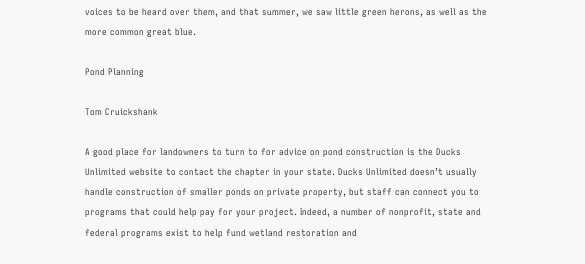voices to be heard over them, and that summer, we saw little green herons, as well as the more common great blue.

Pond Planning

Tom Cruickshank

A good place for landowners to turn to for advice on pond construction is the Ducks Unlimited website to contact the chapter in your state. Ducks Unlimited doesn’t usually handle construction of smaller ponds on private property, but staff can connect you to programs that could help pay for your project. Indeed, a number of nonprofit, state and federal programs exist to help fund wetland restoration and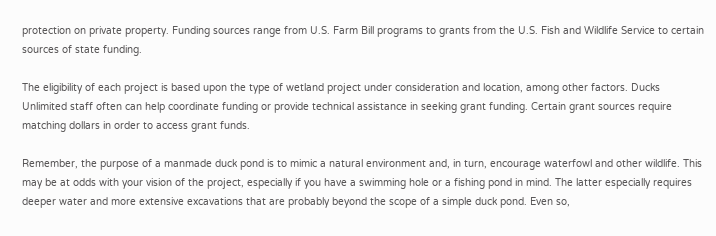protection on private property. Funding sources range from U.S. Farm Bill programs to grants from the U.S. Fish and Wildlife Service to certain sources of state funding.

The eligibility of each project is based upon the type of wetland project under consideration and location, among other factors. Ducks Unlimited staff often can help coordinate funding or provide technical assistance in seeking grant funding. Certain grant sources require matching dollars in order to access grant funds.

Remember, the purpose of a manmade duck pond is to mimic a natural environment and, in turn, encourage waterfowl and other wildlife. This may be at odds with your vision of the project, especially if you have a swimming hole or a fishing pond in mind. The latter especially requires deeper water and more extensive excavations that are probably beyond the scope of a simple duck pond. Even so,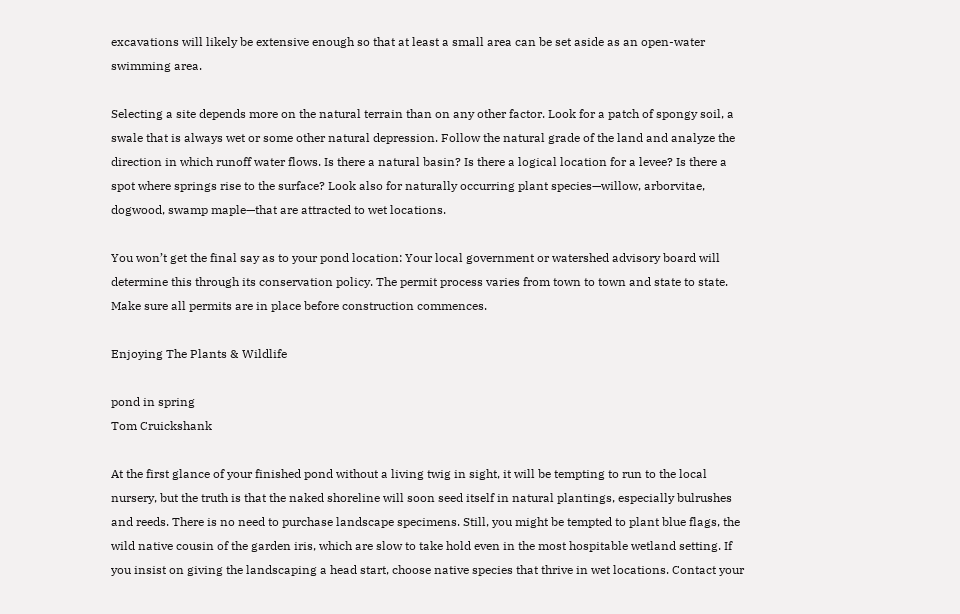excavations will likely be extensive enough so that at least a small area can be set aside as an open-water swimming area.

Selecting a site depends more on the natural terrain than on any other factor. Look for a patch of spongy soil, a swale that is always wet or some other natural depression. Follow the natural grade of the land and analyze the direction in which runoff water flows. Is there a natural basin? Is there a logical location for a levee? Is there a spot where springs rise to the surface? Look also for naturally occurring plant species—willow, arborvitae, dogwood, swamp maple—that are attracted to wet locations.

You won’t get the final say as to your pond location: Your local government or watershed advisory board will determine this through its conservation policy. The permit process varies from town to town and state to state. Make sure all permits are in place before construction commences.

Enjoying The Plants & Wildlife

pond in spring
Tom Cruickshank

At the first glance of your finished pond without a living twig in sight, it will be tempting to run to the local nursery, but the truth is that the naked shoreline will soon seed itself in natural plantings, especially bulrushes and reeds. There is no need to purchase landscape specimens. Still, you might be tempted to plant blue flags, the wild native cousin of the garden iris, which are slow to take hold even in the most hospitable wetland setting. If you insist on giving the landscaping a head start, choose native species that thrive in wet locations. Contact your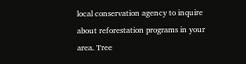local conservation agency to inquire about reforestation programs in your area. Tree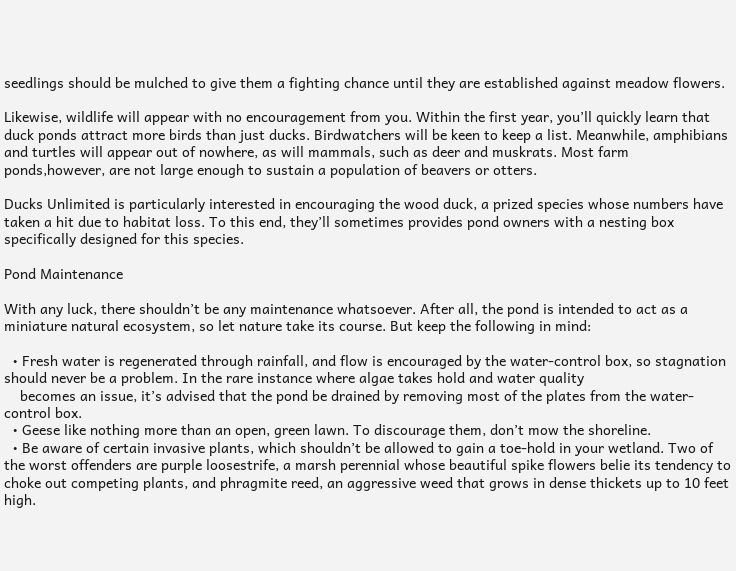seedlings should be mulched to give them a fighting chance until they are established against meadow flowers.

Likewise, wildlife will appear with no encouragement from you. Within the first year, you’ll quickly learn that duck ponds attract more birds than just ducks. Birdwatchers will be keen to keep a list. Meanwhile, amphibians and turtles will appear out of nowhere, as will mammals, such as deer and muskrats. Most farm ponds,however, are not large enough to sustain a population of beavers or otters.

Ducks Unlimited is particularly interested in encouraging the wood duck, a prized species whose numbers have taken a hit due to habitat loss. To this end, they’ll sometimes provides pond owners with a nesting box specifically designed for this species.

Pond Maintenance

With any luck, there shouldn’t be any maintenance whatsoever. After all, the pond is intended to act as a miniature natural ecosystem, so let nature take its course. But keep the following in mind:

  • Fresh water is regenerated through rainfall, and flow is encouraged by the water-control box, so stagnation should never be a problem. In the rare instance where algae takes hold and water quality
    becomes an issue, it’s advised that the pond be drained by removing most of the plates from the water-control box.
  • Geese like nothing more than an open, green lawn. To discourage them, don’t mow the shoreline.
  • Be aware of certain invasive plants, which shouldn’t be allowed to gain a toe-hold in your wetland. Two of the worst offenders are purple loosestrife, a marsh perennial whose beautiful spike flowers belie its tendency to choke out competing plants, and phragmite reed, an aggressive weed that grows in dense thickets up to 10 feet high.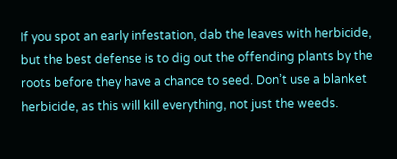If you spot an early infestation, dab the leaves with herbicide, but the best defense is to dig out the offending plants by the roots before they have a chance to seed. Don’t use a blanket herbicide, as this will kill everything, not just the weeds.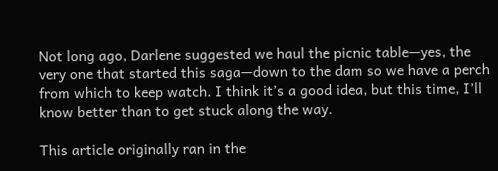Not long ago, Darlene suggested we haul the picnic table—yes, the very one that started this saga—down to the dam so we have a perch from which to keep watch. I think it’s a good idea, but this time, I’ll know better than to get stuck along the way.

This article originally ran in the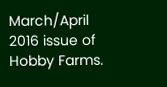March/April 2016 issue of Hobby Farms.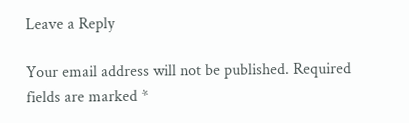Leave a Reply

Your email address will not be published. Required fields are marked *